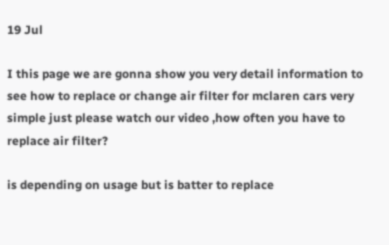19 Jul

I this page we are gonna show you very detail information to see how to replace or change air filter for mclaren cars very simple just please watch our video ,how often you have to replace air filter?

is depending on usage but is batter to replace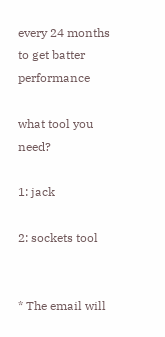every 24 months to get batter performance

what tool you need?

1: jack

2: sockets tool


* The email will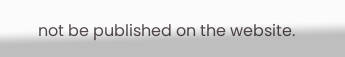not be published on the website.